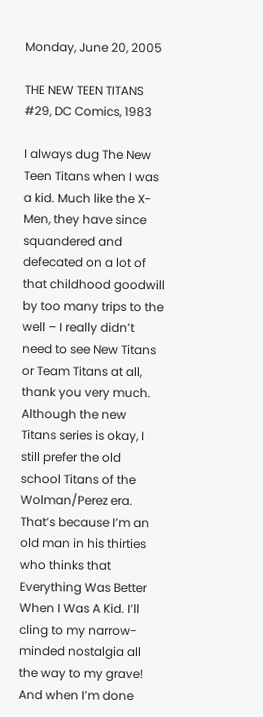Monday, June 20, 2005

THE NEW TEEN TITANS #29, DC Comics, 1983

I always dug The New Teen Titans when I was a kid. Much like the X-Men, they have since squandered and defecated on a lot of that childhood goodwill by too many trips to the well – I really didn’t need to see New Titans or Team Titans at all, thank you very much. Although the new Titans series is okay, I still prefer the old school Titans of the Wolman/Perez era. That’s because I’m an old man in his thirties who thinks that Everything Was Better When I Was A Kid. I’ll cling to my narrow-minded nostalgia all the way to my grave! And when I’m done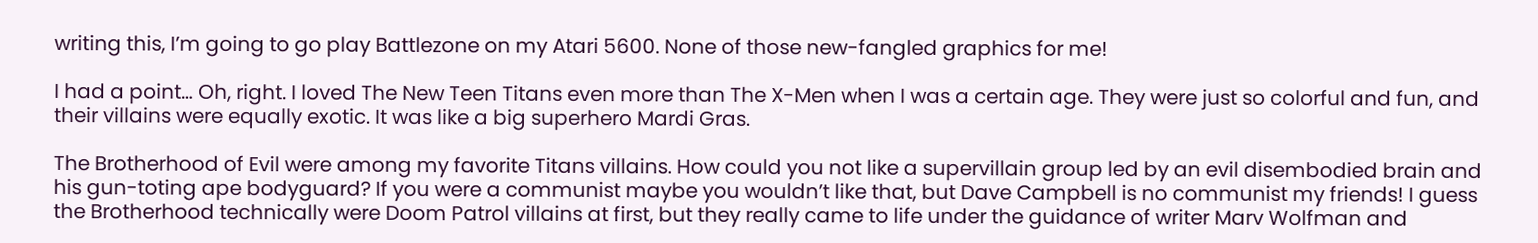writing this, I’m going to go play Battlezone on my Atari 5600. None of those new-fangled graphics for me!

I had a point… Oh, right. I loved The New Teen Titans even more than The X-Men when I was a certain age. They were just so colorful and fun, and their villains were equally exotic. It was like a big superhero Mardi Gras.

The Brotherhood of Evil were among my favorite Titans villains. How could you not like a supervillain group led by an evil disembodied brain and his gun-toting ape bodyguard? If you were a communist maybe you wouldn’t like that, but Dave Campbell is no communist my friends! I guess the Brotherhood technically were Doom Patrol villains at first, but they really came to life under the guidance of writer Marv Wolfman and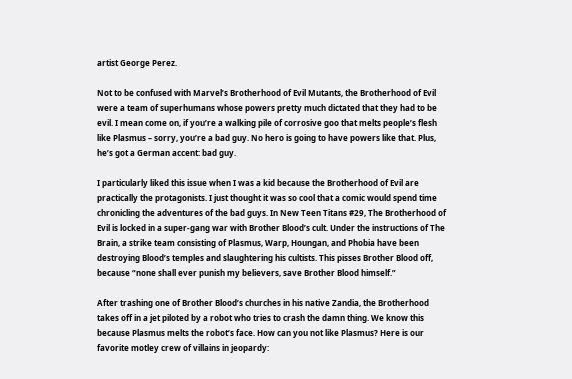artist George Perez.

Not to be confused with Marvel’s Brotherhood of Evil Mutants, the Brotherhood of Evil were a team of superhumans whose powers pretty much dictated that they had to be evil. I mean come on, if you’re a walking pile of corrosive goo that melts people’s flesh like Plasmus – sorry, you’re a bad guy. No hero is going to have powers like that. Plus, he’s got a German accent: bad guy.

I particularly liked this issue when I was a kid because the Brotherhood of Evil are practically the protagonists. I just thought it was so cool that a comic would spend time chronicling the adventures of the bad guys. In New Teen Titans #29, The Brotherhood of Evil is locked in a super-gang war with Brother Blood’s cult. Under the instructions of The Brain, a strike team consisting of Plasmus, Warp, Houngan, and Phobia have been destroying Blood’s temples and slaughtering his cultists. This pisses Brother Blood off, because “none shall ever punish my believers, save Brother Blood himself.”

After trashing one of Brother Blood’s churches in his native Zandia, the Brotherhood takes off in a jet piloted by a robot who tries to crash the damn thing. We know this because Plasmus melts the robot’s face. How can you not like Plasmus? Here is our favorite motley crew of villains in jeopardy: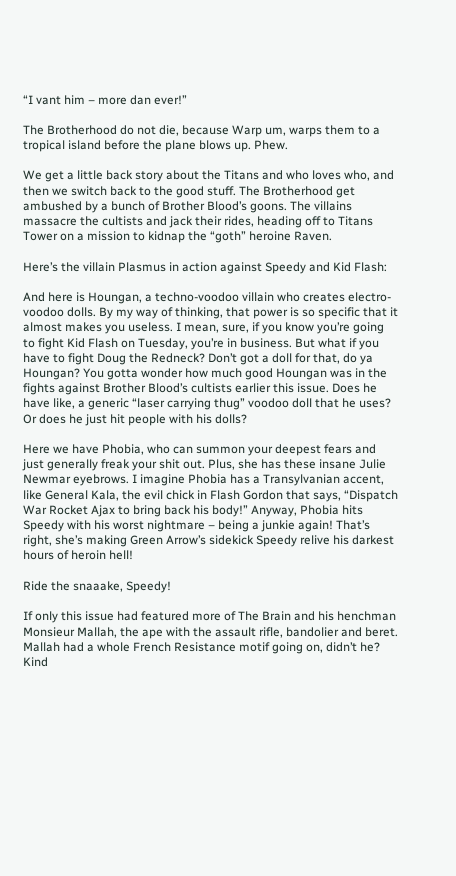“I vant him – more dan ever!”

The Brotherhood do not die, because Warp um, warps them to a tropical island before the plane blows up. Phew.

We get a little back story about the Titans and who loves who, and then we switch back to the good stuff. The Brotherhood get ambushed by a bunch of Brother Blood’s goons. The villains massacre the cultists and jack their rides, heading off to Titans Tower on a mission to kidnap the “goth” heroine Raven.

Here’s the villain Plasmus in action against Speedy and Kid Flash:

And here is Houngan, a techno-voodoo villain who creates electro-voodoo dolls. By my way of thinking, that power is so specific that it almost makes you useless. I mean, sure, if you know you’re going to fight Kid Flash on Tuesday, you’re in business. But what if you have to fight Doug the Redneck? Don’t got a doll for that, do ya Houngan? You gotta wonder how much good Houngan was in the fights against Brother Blood’s cultists earlier this issue. Does he have like, a generic “laser carrying thug” voodoo doll that he uses? Or does he just hit people with his dolls?

Here we have Phobia, who can summon your deepest fears and just generally freak your shit out. Plus, she has these insane Julie Newmar eyebrows. I imagine Phobia has a Transylvanian accent, like General Kala, the evil chick in Flash Gordon that says, “Dispatch War Rocket Ajax to bring back his body!” Anyway, Phobia hits Speedy with his worst nightmare – being a junkie again! That’s right, she’s making Green Arrow’s sidekick Speedy relive his darkest hours of heroin hell!

Ride the snaaake, Speedy!

If only this issue had featured more of The Brain and his henchman Monsieur Mallah, the ape with the assault rifle, bandolier and beret. Mallah had a whole French Resistance motif going on, didn’t he? Kind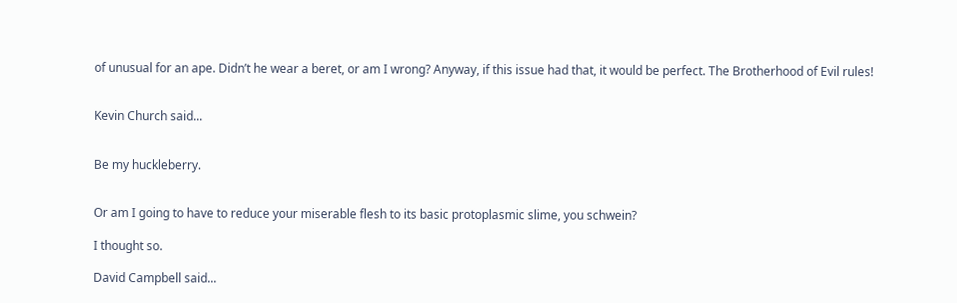of unusual for an ape. Didn’t he wear a beret, or am I wrong? Anyway, if this issue had that, it would be perfect. The Brotherhood of Evil rules!


Kevin Church said...


Be my huckleberry.


Or am I going to have to reduce your miserable flesh to its basic protoplasmic slime, you schwein?

I thought so.

David Campbell said...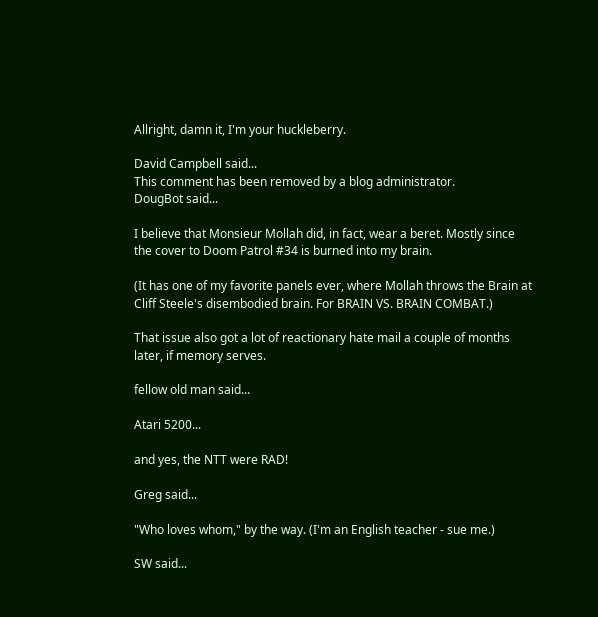Allright, damn it, I'm your huckleberry.

David Campbell said...
This comment has been removed by a blog administrator.
DougBot said...

I believe that Monsieur Mollah did, in fact, wear a beret. Mostly since the cover to Doom Patrol #34 is burned into my brain.

(It has one of my favorite panels ever, where Mollah throws the Brain at Cliff Steele's disembodied brain. For BRAIN VS. BRAIN COMBAT.)

That issue also got a lot of reactionary hate mail a couple of months later, if memory serves.

fellow old man said...

Atari 5200...

and yes, the NTT were RAD!

Greg said...

"Who loves whom," by the way. (I'm an English teacher - sue me.)

SW said...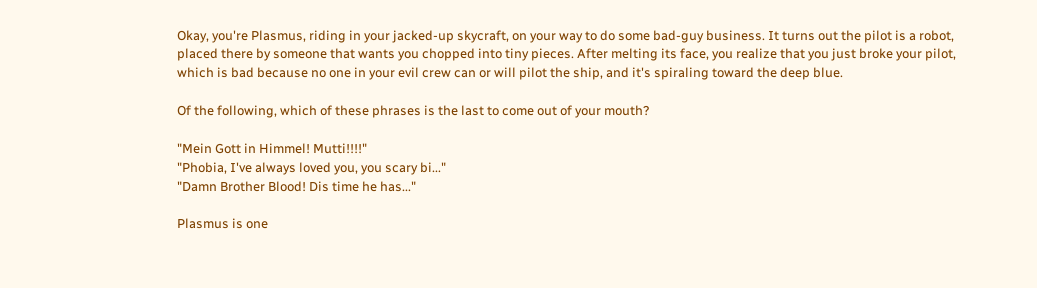Okay, you're Plasmus, riding in your jacked-up skycraft, on your way to do some bad-guy business. It turns out the pilot is a robot, placed there by someone that wants you chopped into tiny pieces. After melting its face, you realize that you just broke your pilot, which is bad because no one in your evil crew can or will pilot the ship, and it's spiraling toward the deep blue.

Of the following, which of these phrases is the last to come out of your mouth?

"Mein Gott in Himmel! Mutti!!!!"
"Phobia, I've always loved you, you scary bi..."
"Damn Brother Blood! Dis time he has..."

Plasmus is one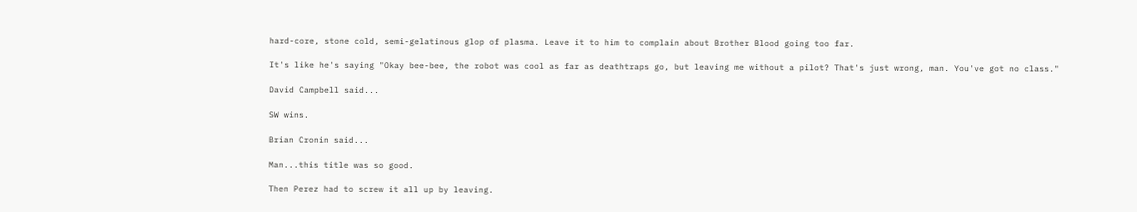hard-core, stone cold, semi-gelatinous glop of plasma. Leave it to him to complain about Brother Blood going too far.

It's like he's saying "Okay bee-bee, the robot was cool as far as deathtraps go, but leaving me without a pilot? That's just wrong, man. You've got no class."

David Campbell said...

SW wins.

Brian Cronin said...

Man...this title was so good.

Then Perez had to screw it all up by leaving.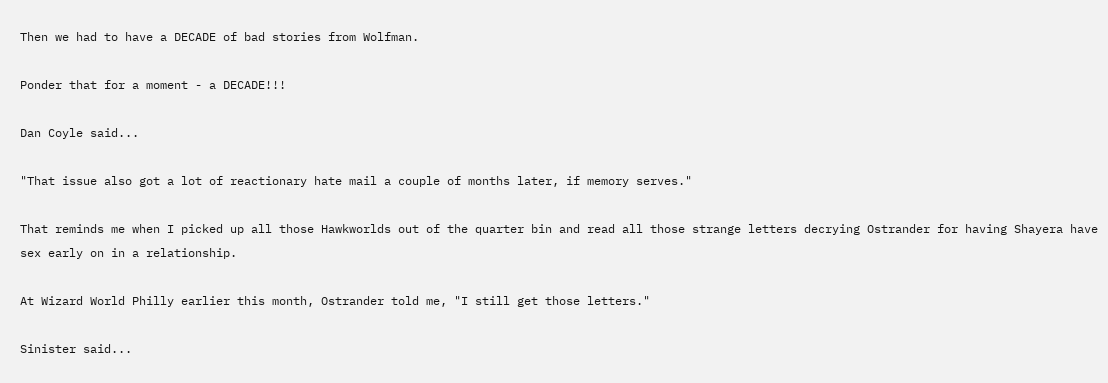Then we had to have a DECADE of bad stories from Wolfman.

Ponder that for a moment - a DECADE!!!

Dan Coyle said...

"That issue also got a lot of reactionary hate mail a couple of months later, if memory serves."

That reminds me when I picked up all those Hawkworlds out of the quarter bin and read all those strange letters decrying Ostrander for having Shayera have sex early on in a relationship.

At Wizard World Philly earlier this month, Ostrander told me, "I still get those letters."

Sinister said...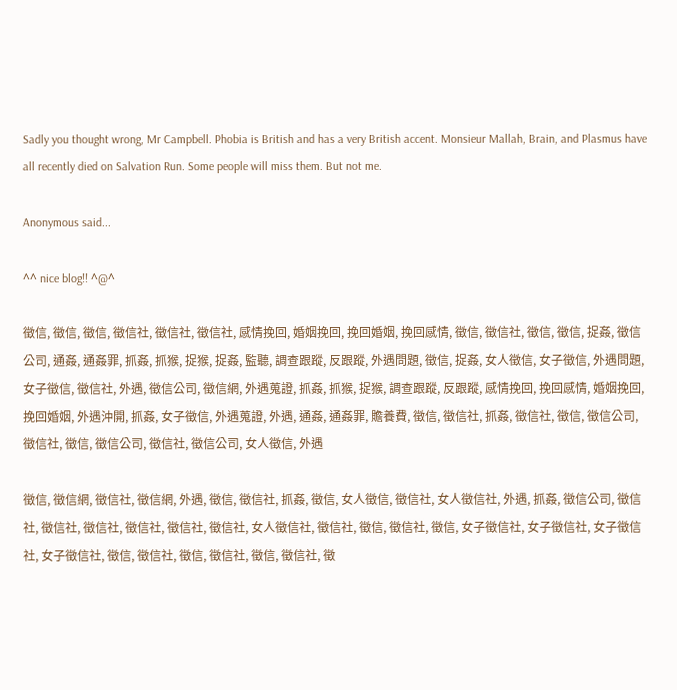Sadly you thought wrong, Mr Campbell. Phobia is British and has a very British accent. Monsieur Mallah, Brain, and Plasmus have all recently died on Salvation Run. Some people will miss them. But not me.

Anonymous said...

^^ nice blog!! ^@^

徵信, 徵信, 徵信, 徵信社, 徵信社, 徵信社, 感情挽回, 婚姻挽回, 挽回婚姻, 挽回感情, 徵信, 徵信社, 徵信, 徵信, 捉姦, 徵信公司, 通姦, 通姦罪, 抓姦, 抓猴, 捉猴, 捉姦, 監聽, 調查跟蹤, 反跟蹤, 外遇問題, 徵信, 捉姦, 女人徵信, 女子徵信, 外遇問題, 女子徵信, 徵信社, 外遇, 徵信公司, 徵信網, 外遇蒐證, 抓姦, 抓猴, 捉猴, 調查跟蹤, 反跟蹤, 感情挽回, 挽回感情, 婚姻挽回, 挽回婚姻, 外遇沖開, 抓姦, 女子徵信, 外遇蒐證, 外遇, 通姦, 通姦罪, 贍養費, 徵信, 徵信社, 抓姦, 徵信社, 徵信, 徵信公司, 徵信社, 徵信, 徵信公司, 徵信社, 徵信公司, 女人徵信, 外遇

徵信, 徵信網, 徵信社, 徵信網, 外遇, 徵信, 徵信社, 抓姦, 徵信, 女人徵信, 徵信社, 女人徵信社, 外遇, 抓姦, 徵信公司, 徵信社, 徵信社, 徵信社, 徵信社, 徵信社, 徵信社, 女人徵信社, 徵信社, 徵信, 徵信社, 徵信, 女子徵信社, 女子徵信社, 女子徵信社, 女子徵信社, 徵信, 徵信社, 徵信, 徵信社, 徵信, 徵信社, 徵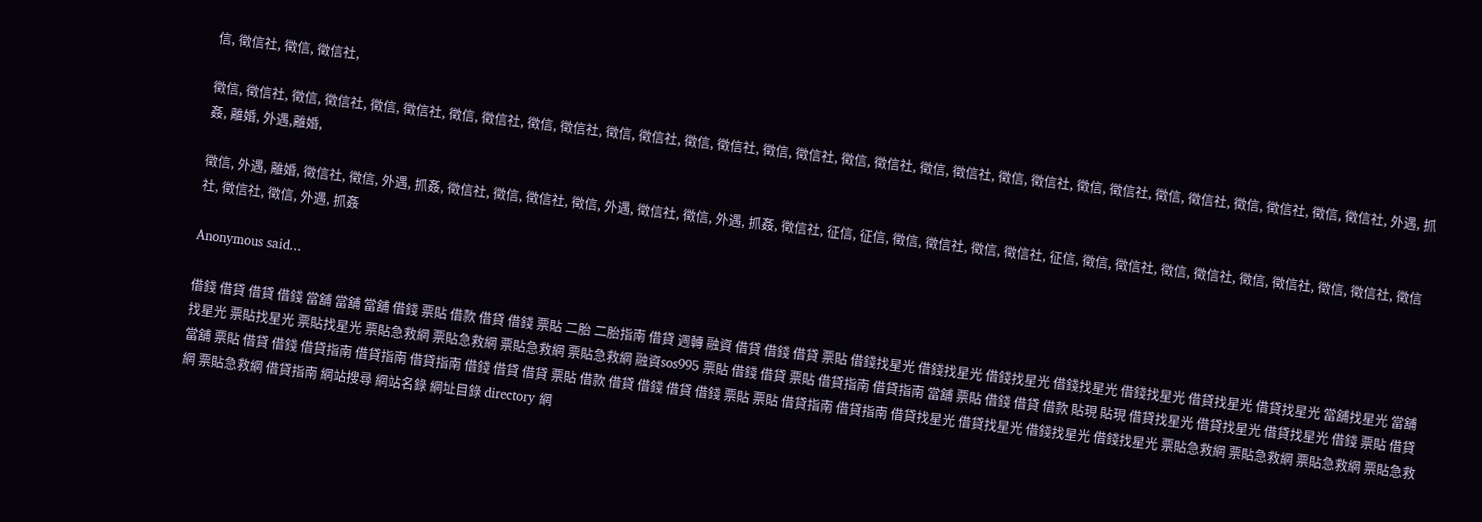信, 徵信社, 徵信, 徵信社,

徵信, 徵信社, 徵信, 徵信社, 徵信, 徵信社, 徵信, 徵信社, 徵信, 徵信社, 徵信, 徵信社, 徵信, 徵信社, 徵信, 徵信社, 徵信, 徵信社, 徵信, 徵信社, 徵信, 徵信社, 徵信, 徵信社, 徵信, 徵信社, 徵信, 徵信社, 徵信, 徵信社, 外遇, 抓姦, 離婚, 外遇,離婚,

徵信, 外遇, 離婚, 徵信社, 徵信, 外遇, 抓姦, 徵信社, 徵信, 徵信社, 徵信, 外遇, 徵信社, 徵信, 外遇, 抓姦, 徵信社, 征信, 征信, 徵信, 徵信社, 徵信, 徵信社, 征信, 徵信, 徵信社, 徵信, 徵信社, 徵信, 徵信社, 徵信, 徵信社, 徵信社, 徵信社, 徵信, 外遇, 抓姦

Anonymous said...

借錢 借貸 借貸 借錢 當舖 當舖 當舖 借錢 票貼 借款 借貸 借錢 票貼 二胎 二胎指南 借貸 週轉 融資 借貸 借錢 借貸 票貼 借錢找星光 借錢找星光 借錢找星光 借錢找星光 借錢找星光 借貸找星光 借貸找星光 當舖找星光 當舖找星光 票貼找星光 票貼找星光 票貼急救網 票貼急救網 票貼急救網 票貼急救網 融資sos995 票貼 借錢 借貸 票貼 借貸指南 借貸指南 當舖 票貼 借錢 借貸 借款 貼現 貼現 借貸找星光 借貸找星光 借貸找星光 借錢 票貼 借貸 當舖 票貼 借貸 借錢 借貸指南 借貸指南 借貸指南 借錢 借貸 借貸 票貼 借款 借貸 借錢 借貸 借錢 票貼 票貼 借貸指南 借貸指南 借貸找星光 借貸找星光 借錢找星光 借錢找星光 票貼急救網 票貼急救網 票貼急救網 票貼急救網 票貼急救網 借貸指南 網站搜尋 網站名錄 網址目錄 directory 網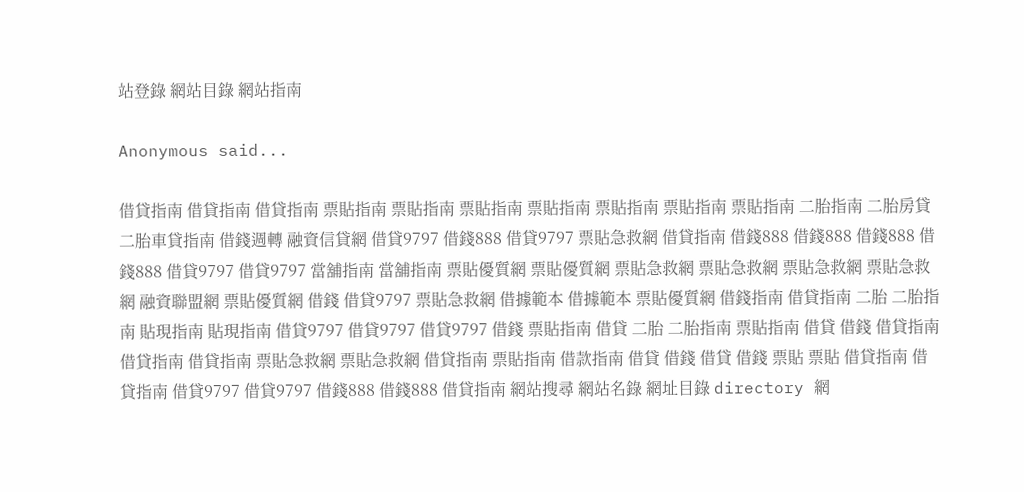站登錄 網站目錄 網站指南

Anonymous said...

借貸指南 借貸指南 借貸指南 票貼指南 票貼指南 票貼指南 票貼指南 票貼指南 票貼指南 票貼指南 二胎指南 二胎房貸 二胎車貸指南 借錢週轉 融資信貸網 借貸9797 借錢888 借貸9797 票貼急救網 借貸指南 借錢888 借錢888 借錢888 借錢888 借貸9797 借貸9797 當舖指南 當舖指南 票貼優質網 票貼優質網 票貼急救網 票貼急救網 票貼急救網 票貼急救網 融資聯盟網 票貼優質網 借錢 借貸9797 票貼急救網 借據範本 借據範本 票貼優質網 借錢指南 借貸指南 二胎 二胎指南 貼現指南 貼現指南 借貸9797 借貸9797 借貸9797 借錢 票貼指南 借貸 二胎 二胎指南 票貼指南 借貸 借錢 借貸指南 借貸指南 借貸指南 票貼急救網 票貼急救網 借貸指南 票貼指南 借款指南 借貸 借錢 借貸 借錢 票貼 票貼 借貸指南 借貸指南 借貸9797 借貸9797 借錢888 借錢888 借貸指南 網站搜尋 網站名錄 網址目錄 directory 網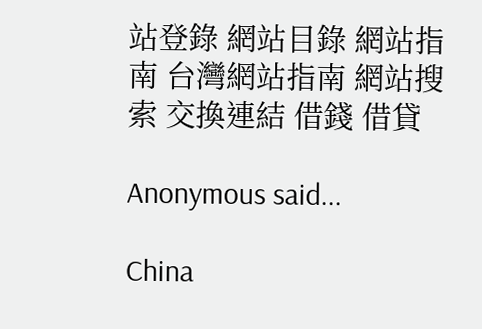站登錄 網站目錄 網站指南 台灣網站指南 網站搜索 交換連結 借錢 借貸

Anonymous said...

China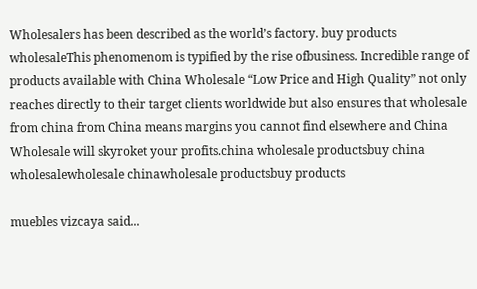Wholesalers has been described as the world’s factory. buy products wholesaleThis phenomenom is typified by the rise ofbusiness. Incredible range of products available with China Wholesale “Low Price and High Quality” not only reaches directly to their target clients worldwide but also ensures that wholesale from china from China means margins you cannot find elsewhere and China Wholesale will skyroket your profits.china wholesale productsbuy china wholesalewholesale chinawholesale productsbuy products

muebles vizcaya said...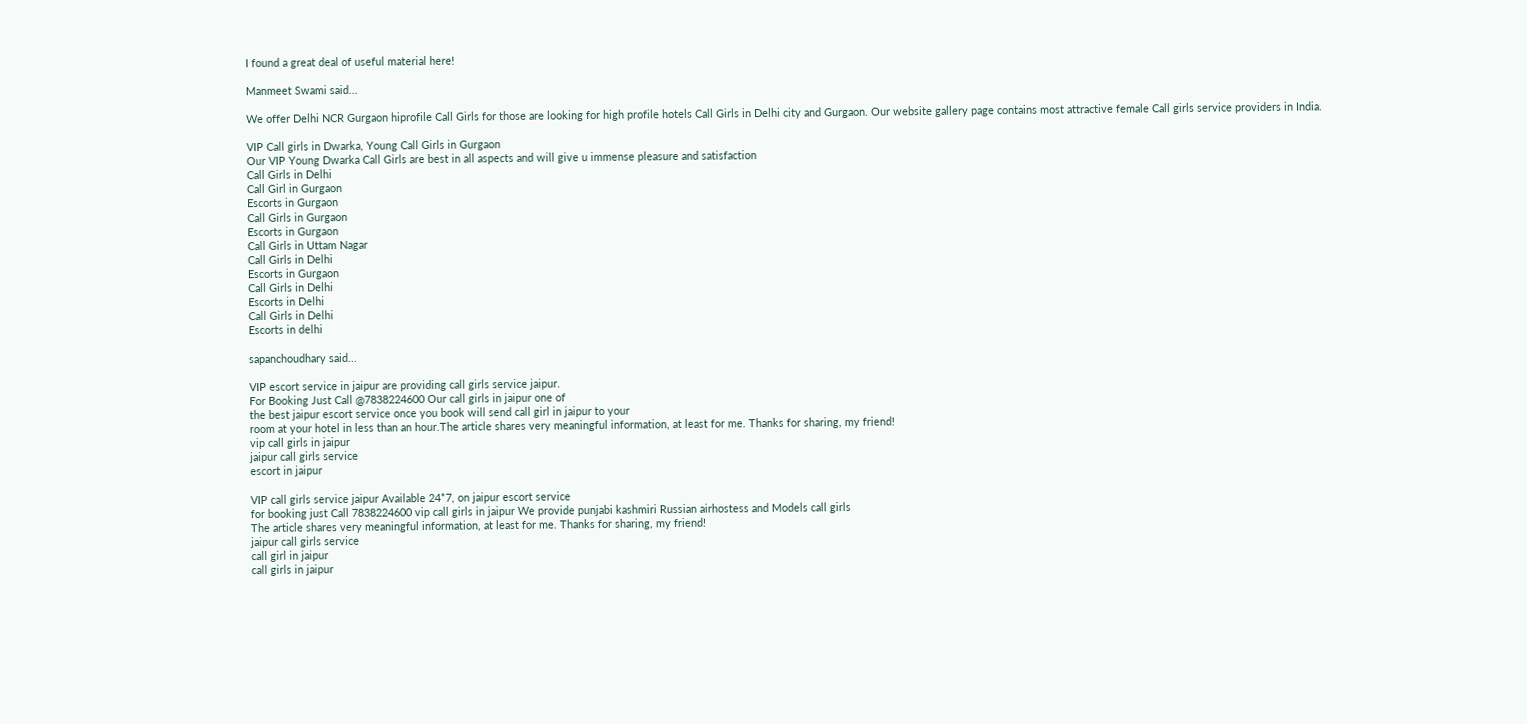I found a great deal of useful material here!

Manmeet Swami said...

We offer Delhi NCR Gurgaon hiprofile Call Girls for those are looking for high profile hotels Call Girls in Delhi city and Gurgaon. Our website gallery page contains most attractive female Call girls service providers in India.

VIP Call girls in Dwarka, Young Call Girls in Gurgaon
Our VIP Young Dwarka Call Girls are best in all aspects and will give u immense pleasure and satisfaction
Call Girls in Delhi
Call Girl in Gurgaon
Escorts in Gurgaon
Call Girls in Gurgaon
Escorts in Gurgaon
Call Girls in Uttam Nagar
Call Girls in Delhi
Escorts in Gurgaon
Call Girls in Delhi
Escorts in Delhi
Call Girls in Delhi
Escorts in delhi

sapanchoudhary said...

VIP escort service in jaipur are providing call girls service jaipur.
For Booking Just Call @7838224600 Our call girls in jaipur one of
the best jaipur escort service once you book will send call girl in jaipur to your
room at your hotel in less than an hour.The article shares very meaningful information, at least for me. Thanks for sharing, my friend!
vip call girls in jaipur
jaipur call girls service
escort in jaipur

VIP call girls service jaipur Available 24*7, on jaipur escort service
for booking just Call 7838224600 vip call girls in jaipur We provide punjabi kashmiri Russian airhostess and Models call girls
The article shares very meaningful information, at least for me. Thanks for sharing, my friend!
jaipur call girls service
call girl in jaipur
call girls in jaipur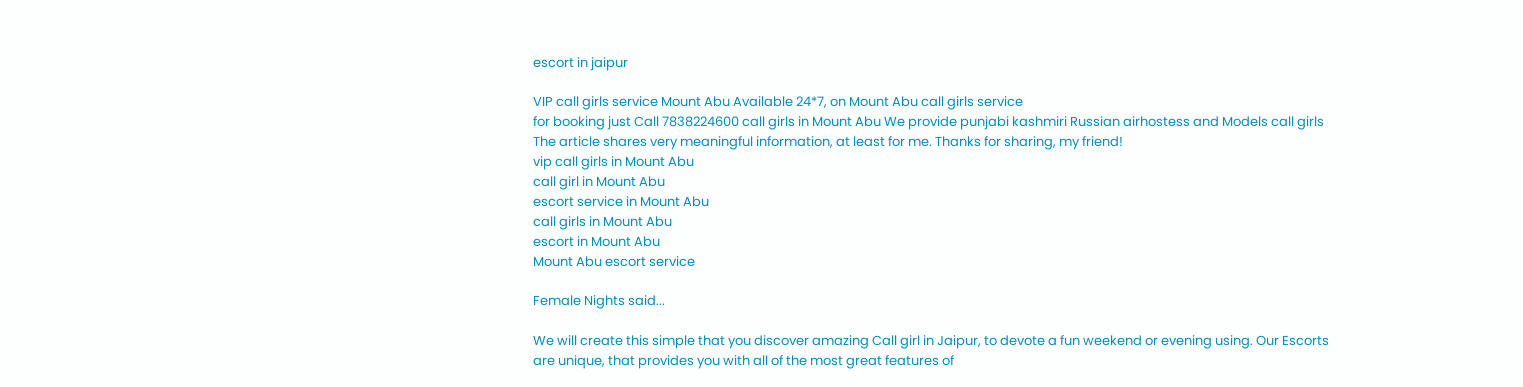escort in jaipur

VIP call girls service Mount Abu Available 24*7, on Mount Abu call girls service
for booking just Call 7838224600 call girls in Mount Abu We provide punjabi kashmiri Russian airhostess and Models call girls
The article shares very meaningful information, at least for me. Thanks for sharing, my friend!
vip call girls in Mount Abu
call girl in Mount Abu
escort service in Mount Abu
call girls in Mount Abu
escort in Mount Abu
Mount Abu escort service

Female Nights said...

We will create this simple that you discover amazing Call girl in Jaipur, to devote a fun weekend or evening using. Our Escorts are unique, that provides you with all of the most great features of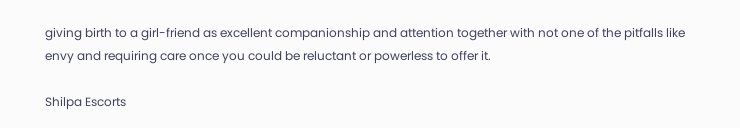giving birth to a girl-friend as excellent companionship and attention together with not one of the pitfalls like envy and requiring care once you could be reluctant or powerless to offer it.

Shilpa Escorts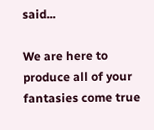said...

We are here to produce all of your fantasies come true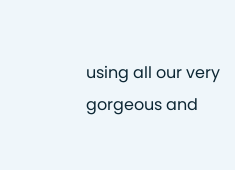using all our very gorgeous and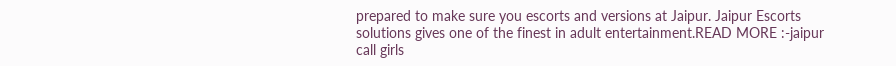prepared to make sure you escorts and versions at Jaipur. Jaipur Escorts solutions gives one of the finest in adult entertainment.READ MORE :-jaipur call girls